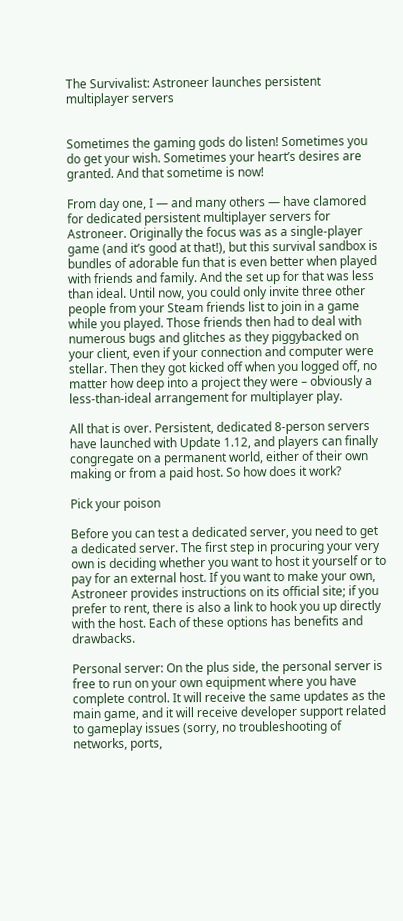The Survivalist: Astroneer launches persistent multiplayer servers


Sometimes the gaming gods do listen! Sometimes you do get your wish. Sometimes your heart’s desires are granted. And that sometime is now!

From day one, I — and many others — have clamored for dedicated persistent multiplayer servers for Astroneer. Originally the focus was as a single-player game (and it’s good at that!), but this survival sandbox is bundles of adorable fun that is even better when played with friends and family. And the set up for that was less than ideal. Until now, you could only invite three other people from your Steam friends list to join in a game while you played. Those friends then had to deal with numerous bugs and glitches as they piggybacked on your client, even if your connection and computer were stellar. Then they got kicked off when you logged off, no matter how deep into a project they were – obviously a less-than-ideal arrangement for multiplayer play.

All that is over. Persistent, dedicated 8-person servers have launched with Update 1.12, and players can finally congregate on a permanent world, either of their own making or from a paid host. So how does it work?

Pick your poison

Before you can test a dedicated server, you need to get a dedicated server. The first step in procuring your very own is deciding whether you want to host it yourself or to pay for an external host. If you want to make your own, Astroneer provides instructions on its official site; if you prefer to rent, there is also a link to hook you up directly with the host. Each of these options has benefits and drawbacks.

Personal server: On the plus side, the personal server is free to run on your own equipment where you have complete control. It will receive the same updates as the main game, and it will receive developer support related to gameplay issues (sorry, no troubleshooting of networks, ports,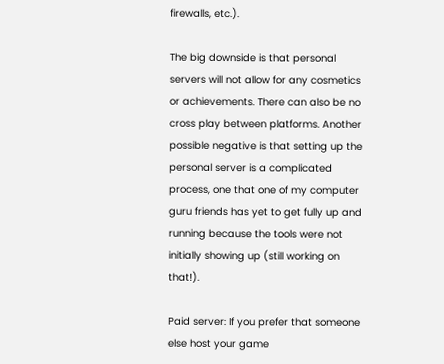firewalls, etc.).

The big downside is that personal servers will not allow for any cosmetics or achievements. There can also be no cross play between platforms. Another possible negative is that setting up the personal server is a complicated process, one that one of my computer guru friends has yet to get fully up and running because the tools were not initially showing up (still working on that!).

Paid server: If you prefer that someone else host your game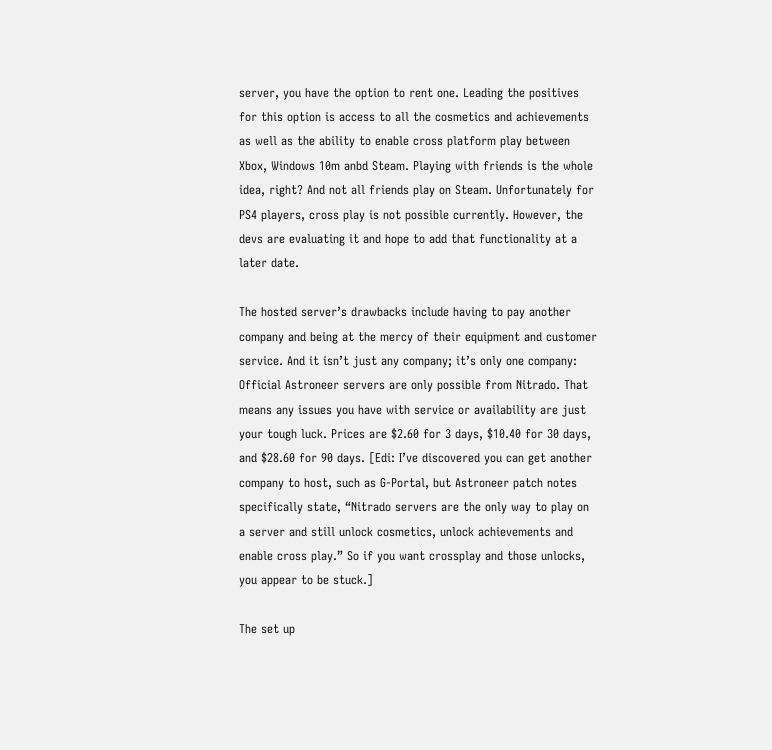server, you have the option to rent one. Leading the positives for this option is access to all the cosmetics and achievements as well as the ability to enable cross platform play between Xbox, Windows 10m anbd Steam. Playing with friends is the whole idea, right? And not all friends play on Steam. Unfortunately for PS4 players, cross play is not possible currently. However, the devs are evaluating it and hope to add that functionality at a later date.

The hosted server’s drawbacks include having to pay another company and being at the mercy of their equipment and customer service. And it isn’t just any company; it’s only one company: Official Astroneer servers are only possible from Nitrado. That means any issues you have with service or availability are just your tough luck. Prices are $2.60 for 3 days, $10.40 for 30 days, and $28.60 for 90 days. [Edi: I’ve discovered you can get another company to host, such as G-Portal, but Astroneer patch notes specifically state, “Nitrado servers are the only way to play on a server and still unlock cosmetics, unlock achievements and enable cross play.” So if you want crossplay and those unlocks, you appear to be stuck.]

The set up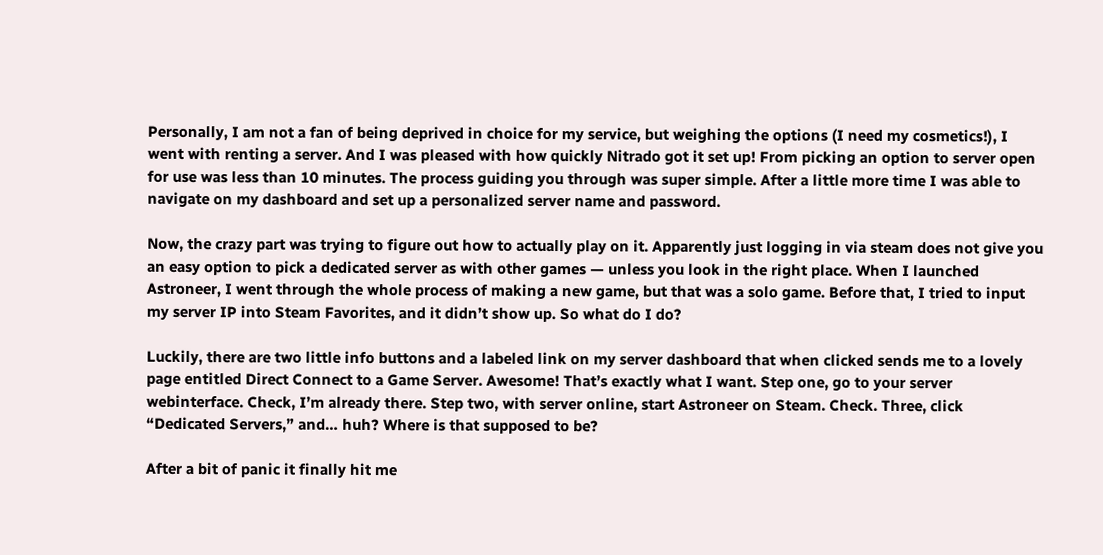Personally, I am not a fan of being deprived in choice for my service, but weighing the options (I need my cosmetics!), I went with renting a server. And I was pleased with how quickly Nitrado got it set up! From picking an option to server open for use was less than 10 minutes. The process guiding you through was super simple. After a little more time I was able to navigate on my dashboard and set up a personalized server name and password.

Now, the crazy part was trying to figure out how to actually play on it. Apparently just logging in via steam does not give you an easy option to pick a dedicated server as with other games — unless you look in the right place. When I launched Astroneer, I went through the whole process of making a new game, but that was a solo game. Before that, I tried to input my server IP into Steam Favorites, and it didn’t show up. So what do I do?

Luckily, there are two little info buttons and a labeled link on my server dashboard that when clicked sends me to a lovely page entitled Direct Connect to a Game Server. Awesome! That’s exactly what I want. Step one, go to your server webinterface. Check, I’m already there. Step two, with server online, start Astroneer on Steam. Check. Three, click “Dedicated Servers,” and… huh? Where is that supposed to be?

After a bit of panic it finally hit me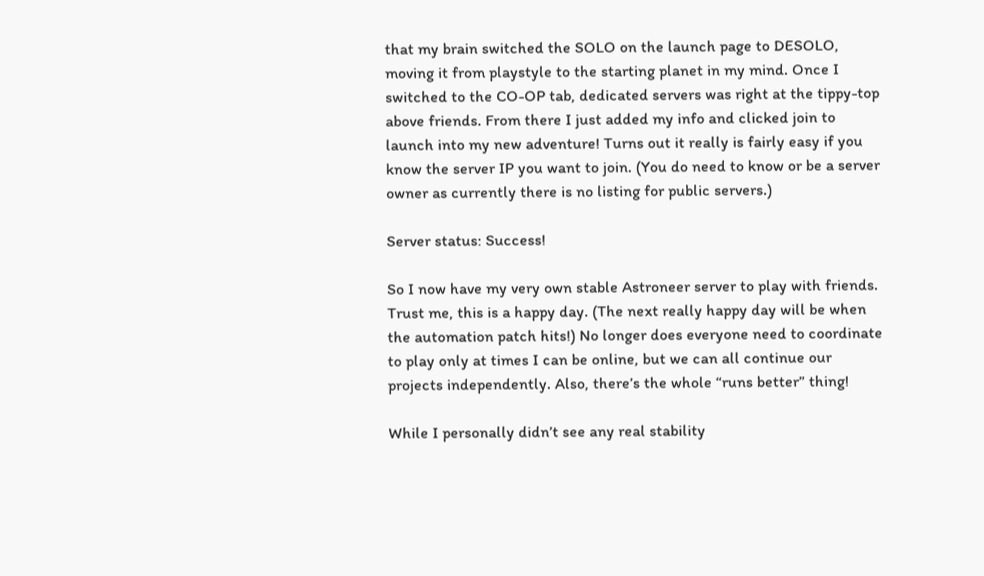that my brain switched the SOLO on the launch page to DESOLO, moving it from playstyle to the starting planet in my mind. Once I switched to the CO-OP tab, dedicated servers was right at the tippy-top above friends. From there I just added my info and clicked join to launch into my new adventure! Turns out it really is fairly easy if you know the server IP you want to join. (You do need to know or be a server owner as currently there is no listing for public servers.)

Server status: Success!

So I now have my very own stable Astroneer server to play with friends. Trust me, this is a happy day. (The next really happy day will be when the automation patch hits!) No longer does everyone need to coordinate to play only at times I can be online, but we can all continue our projects independently. Also, there’s the whole “runs better” thing!

While I personally didn’t see any real stability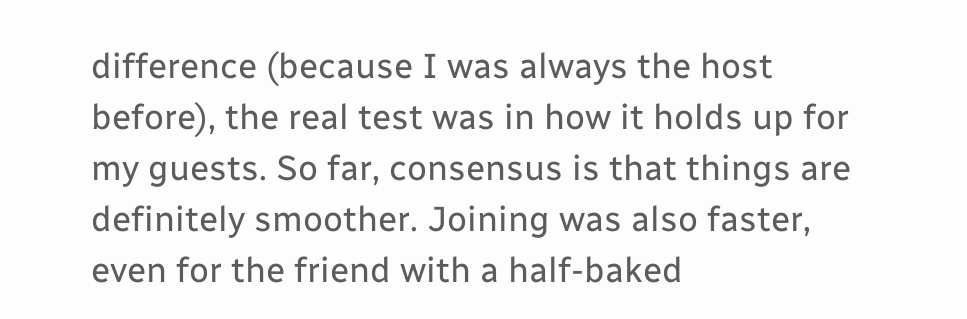difference (because I was always the host before), the real test was in how it holds up for my guests. So far, consensus is that things are definitely smoother. Joining was also faster, even for the friend with a half-baked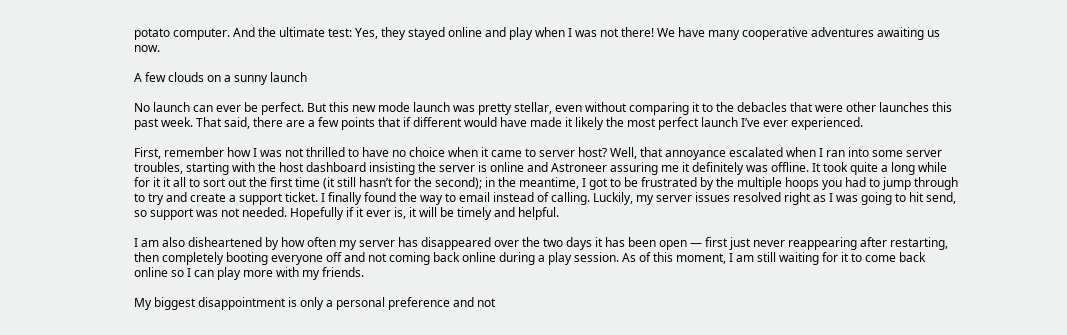potato computer. And the ultimate test: Yes, they stayed online and play when I was not there! We have many cooperative adventures awaiting us now.

A few clouds on a sunny launch

No launch can ever be perfect. But this new mode launch was pretty stellar, even without comparing it to the debacles that were other launches this past week. That said, there are a few points that if different would have made it likely the most perfect launch I’ve ever experienced.

First, remember how I was not thrilled to have no choice when it came to server host? Well, that annoyance escalated when I ran into some server troubles, starting with the host dashboard insisting the server is online and Astroneer assuring me it definitely was offline. It took quite a long while for it it all to sort out the first time (it still hasn’t for the second); in the meantime, I got to be frustrated by the multiple hoops you had to jump through to try and create a support ticket. I finally found the way to email instead of calling. Luckily, my server issues resolved right as I was going to hit send, so support was not needed. Hopefully if it ever is, it will be timely and helpful.

I am also disheartened by how often my server has disappeared over the two days it has been open — first just never reappearing after restarting, then completely booting everyone off and not coming back online during a play session. As of this moment, I am still waiting for it to come back online so I can play more with my friends.

My biggest disappointment is only a personal preference and not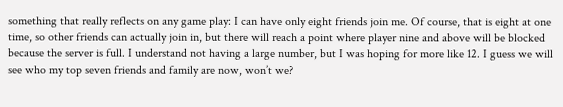something that really reflects on any game play: I can have only eight friends join me. Of course, that is eight at one time, so other friends can actually join in, but there will reach a point where player nine and above will be blocked because the server is full. I understand not having a large number, but I was hoping for more like 12. I guess we will see who my top seven friends and family are now, won’t we?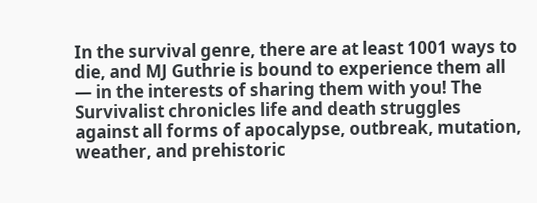In the survival genre, there are at least 1001 ways to die, and MJ Guthrie is bound to experience them all — in the interests of sharing them with you! The Survivalist chronicles life and death struggles against all forms of apocalypse, outbreak, mutation, weather, and prehistoric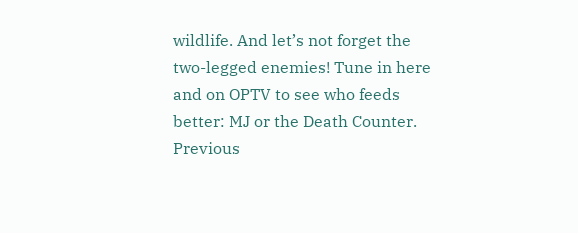wildlife. And let’s not forget the two-legged enemies! Tune in here and on OPTV to see who feeds better: MJ or the Death Counter.
Previous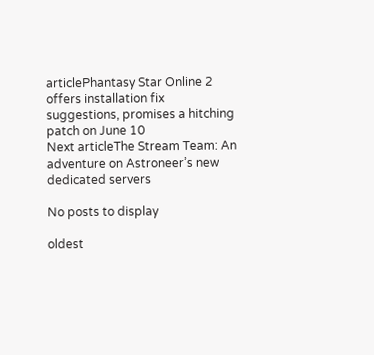articlePhantasy Star Online 2 offers installation fix suggestions, promises a hitching patch on June 10
Next articleThe Stream Team: An adventure on Astroneer’s new dedicated servers

No posts to display

oldest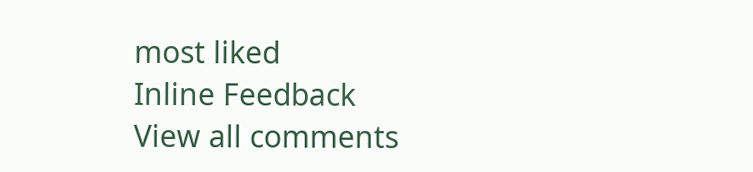most liked
Inline Feedback
View all comments